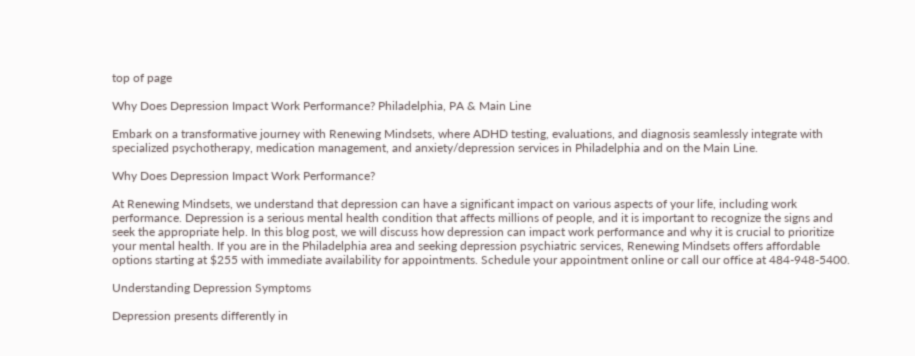top of page

Why Does Depression Impact Work Performance? Philadelphia, PA & Main Line

Embark on a transformative journey with Renewing Mindsets, where ADHD testing, evaluations, and diagnosis seamlessly integrate with specialized psychotherapy, medication management, and anxiety/depression services in Philadelphia and on the Main Line.

Why Does Depression Impact Work Performance?

At Renewing Mindsets, we understand that depression can have a significant impact on various aspects of your life, including work performance. Depression is a serious mental health condition that affects millions of people, and it is important to recognize the signs and seek the appropriate help. In this blog post, we will discuss how depression can impact work performance and why it is crucial to prioritize your mental health. If you are in the Philadelphia area and seeking depression psychiatric services, Renewing Mindsets offers affordable options starting at $255 with immediate availability for appointments. Schedule your appointment online or call our office at 484-948-5400.

Understanding Depression Symptoms

Depression presents differently in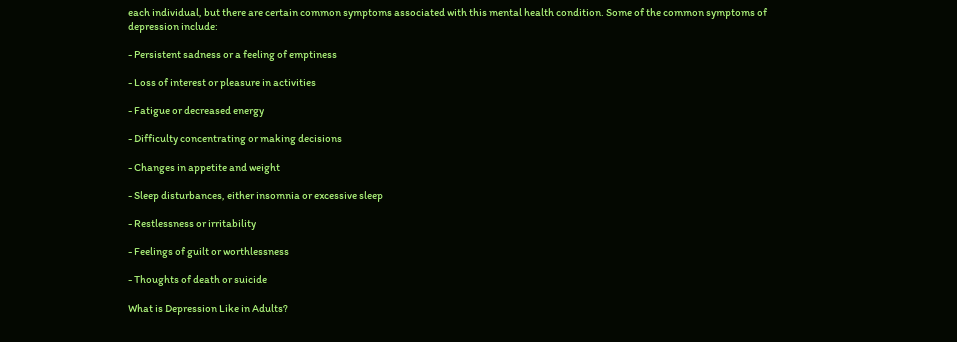each individual, but there are certain common symptoms associated with this mental health condition. Some of the common symptoms of depression include:

- Persistent sadness or a feeling of emptiness

- Loss of interest or pleasure in activities

- Fatigue or decreased energy

- Difficulty concentrating or making decisions

- Changes in appetite and weight

- Sleep disturbances, either insomnia or excessive sleep

- Restlessness or irritability

- Feelings of guilt or worthlessness

- Thoughts of death or suicide

What is Depression Like in Adults?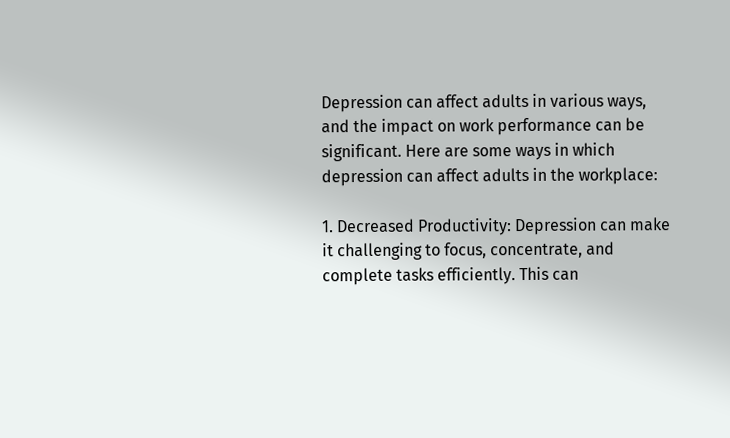Depression can affect adults in various ways, and the impact on work performance can be significant. Here are some ways in which depression can affect adults in the workplace:

1. Decreased Productivity: Depression can make it challenging to focus, concentrate, and complete tasks efficiently. This can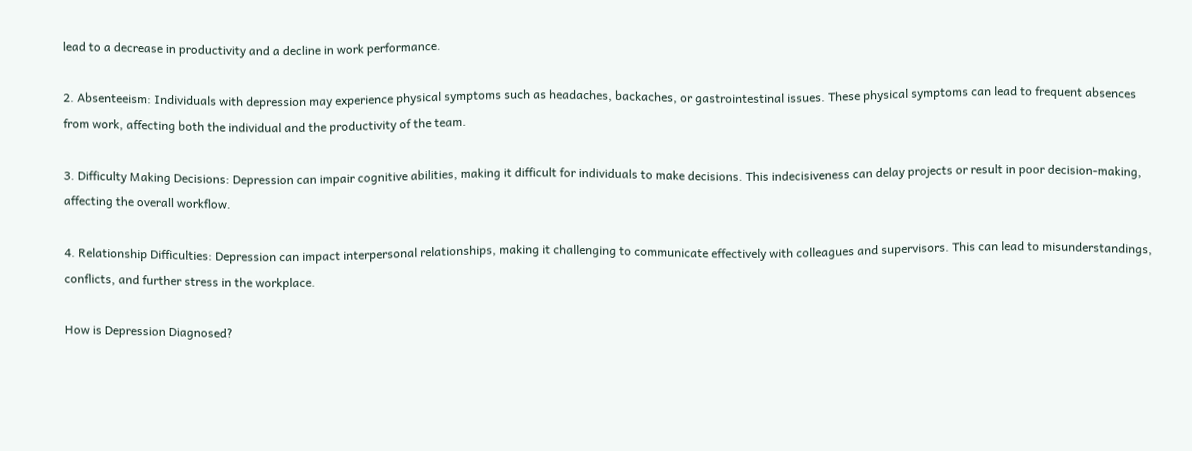lead to a decrease in productivity and a decline in work performance.

2. Absenteeism: Individuals with depression may experience physical symptoms such as headaches, backaches, or gastrointestinal issues. These physical symptoms can lead to frequent absences from work, affecting both the individual and the productivity of the team.

3. Difficulty Making Decisions: Depression can impair cognitive abilities, making it difficult for individuals to make decisions. This indecisiveness can delay projects or result in poor decision-making, affecting the overall workflow.

4. Relationship Difficulties: Depression can impact interpersonal relationships, making it challenging to communicate effectively with colleagues and supervisors. This can lead to misunderstandings, conflicts, and further stress in the workplace.

How is Depression Diagnosed?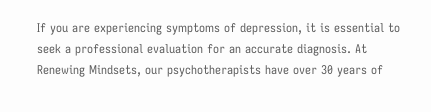If you are experiencing symptoms of depression, it is essential to seek a professional evaluation for an accurate diagnosis. At Renewing Mindsets, our psychotherapists have over 30 years of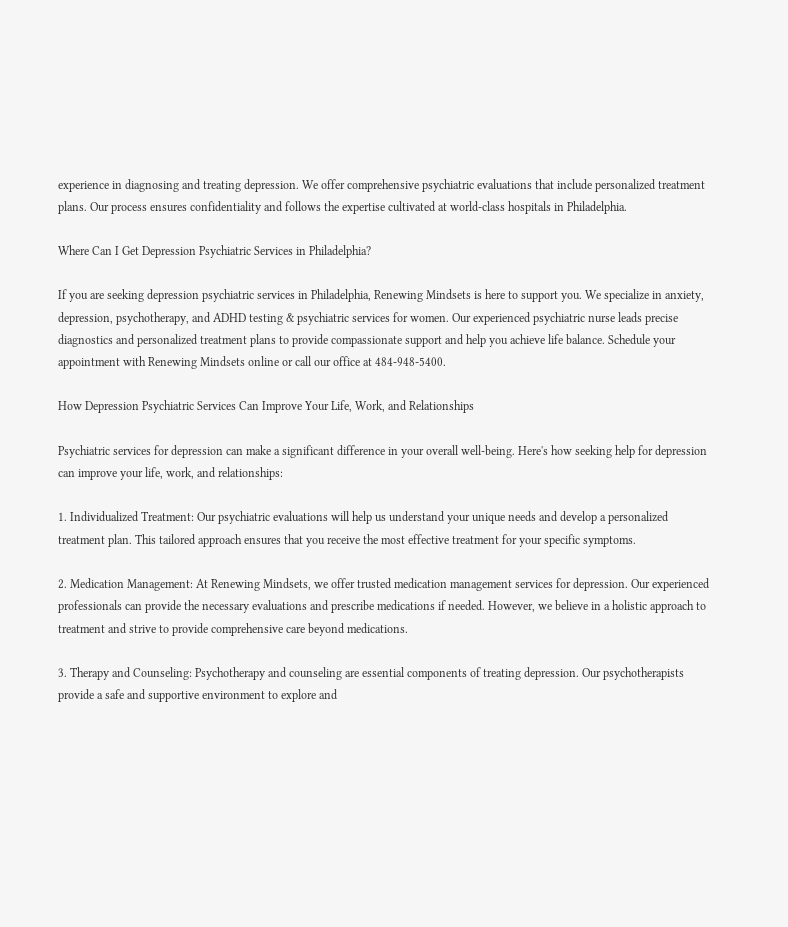experience in diagnosing and treating depression. We offer comprehensive psychiatric evaluations that include personalized treatment plans. Our process ensures confidentiality and follows the expertise cultivated at world-class hospitals in Philadelphia.

Where Can I Get Depression Psychiatric Services in Philadelphia?

If you are seeking depression psychiatric services in Philadelphia, Renewing Mindsets is here to support you. We specialize in anxiety, depression, psychotherapy, and ADHD testing & psychiatric services for women. Our experienced psychiatric nurse leads precise diagnostics and personalized treatment plans to provide compassionate support and help you achieve life balance. Schedule your appointment with Renewing Mindsets online or call our office at 484-948-5400.

How Depression Psychiatric Services Can Improve Your Life, Work, and Relationships

Psychiatric services for depression can make a significant difference in your overall well-being. Here's how seeking help for depression can improve your life, work, and relationships:

1. Individualized Treatment: Our psychiatric evaluations will help us understand your unique needs and develop a personalized treatment plan. This tailored approach ensures that you receive the most effective treatment for your specific symptoms.

2. Medication Management: At Renewing Mindsets, we offer trusted medication management services for depression. Our experienced professionals can provide the necessary evaluations and prescribe medications if needed. However, we believe in a holistic approach to treatment and strive to provide comprehensive care beyond medications.

3. Therapy and Counseling: Psychotherapy and counseling are essential components of treating depression. Our psychotherapists provide a safe and supportive environment to explore and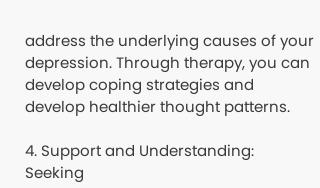address the underlying causes of your depression. Through therapy, you can develop coping strategies and develop healthier thought patterns.

4. Support and Understanding: Seeking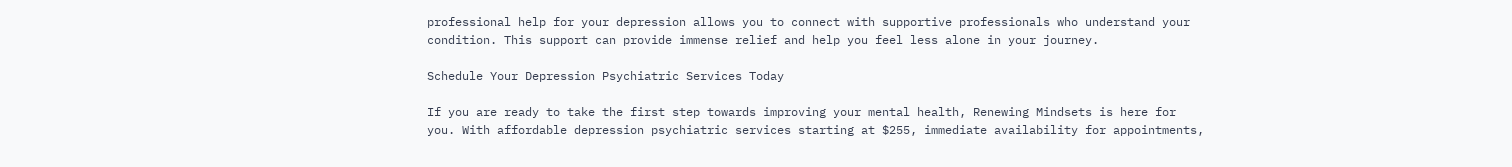professional help for your depression allows you to connect with supportive professionals who understand your condition. This support can provide immense relief and help you feel less alone in your journey.

Schedule Your Depression Psychiatric Services Today

If you are ready to take the first step towards improving your mental health, Renewing Mindsets is here for you. With affordable depression psychiatric services starting at $255, immediate availability for appointments,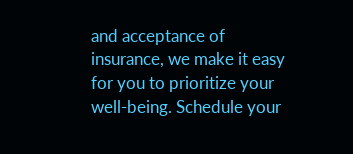and acceptance of insurance, we make it easy for you to prioritize your well-being. Schedule your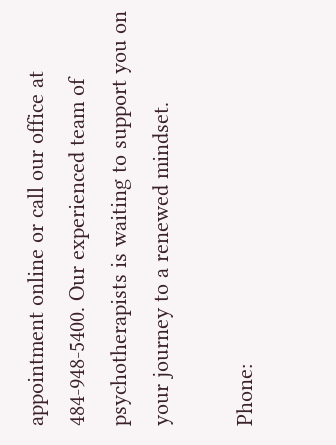appointment online or call our office at 484-948-5400. Our experienced team of psychotherapists is waiting to support you on your journey to a renewed mindset.

Phone: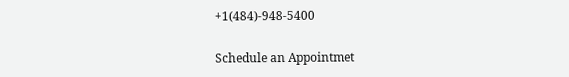+1(484)-948-5400

Schedule an Appointmet